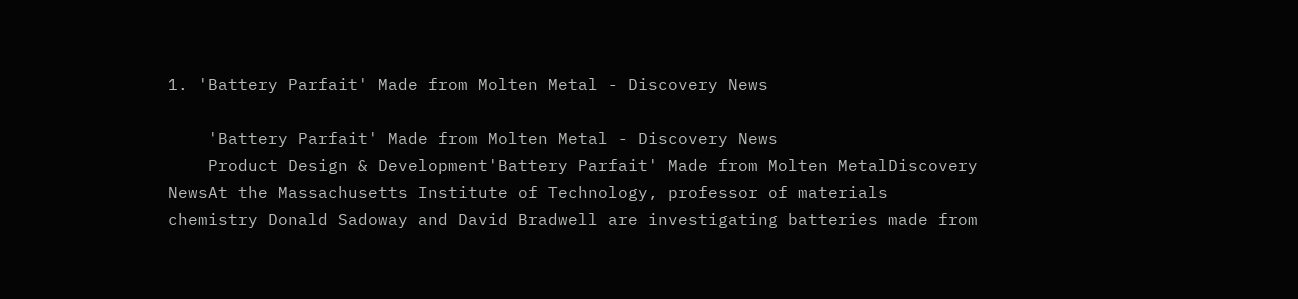1. 'Battery Parfait' Made from Molten Metal - Discovery News

    'Battery Parfait' Made from Molten Metal - Discovery News
    Product Design & Development'Battery Parfait' Made from Molten MetalDiscovery NewsAt the Massachusetts Institute of Technology, professor of materials chemistry Donald Sadoway and David Bradwell are investigating batteries made from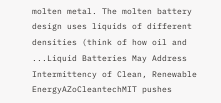molten metal. The molten battery design uses liquids of different densities (think of how oil and ...Liquid Batteries May Address Intermittency of Clean, Renewable EnergyAZoCleantechMIT pushes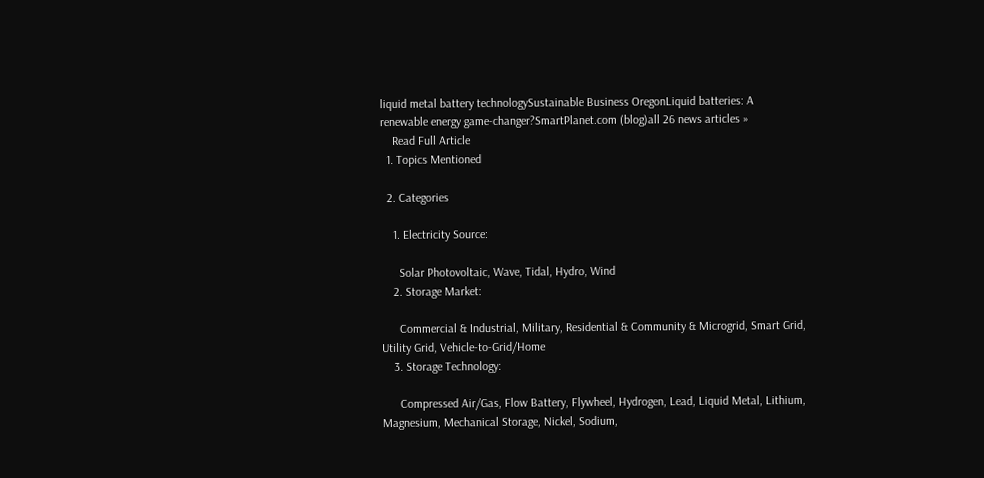liquid metal battery technologySustainable Business OregonLiquid batteries: A renewable energy game-changer?SmartPlanet.com (blog)all 26 news articles »
    Read Full Article
  1. Topics Mentioned

  2. Categories

    1. Electricity Source:

      Solar Photovoltaic, Wave, Tidal, Hydro, Wind
    2. Storage Market:

      Commercial & Industrial, Military, Residential & Community & Microgrid, Smart Grid, Utility Grid, Vehicle-to-Grid/Home
    3. Storage Technology:

      Compressed Air/Gas, Flow Battery, Flywheel, Hydrogen, Lead, Liquid Metal, Lithium, Magnesium, Mechanical Storage, Nickel, Sodium,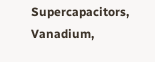Supercapacitors, Vanadium,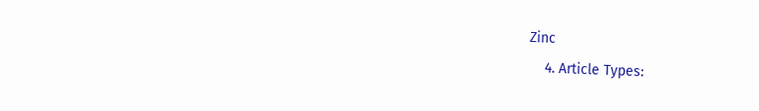Zinc
    4. Article Types: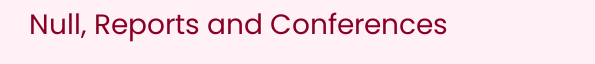Null, Reports and Conferences